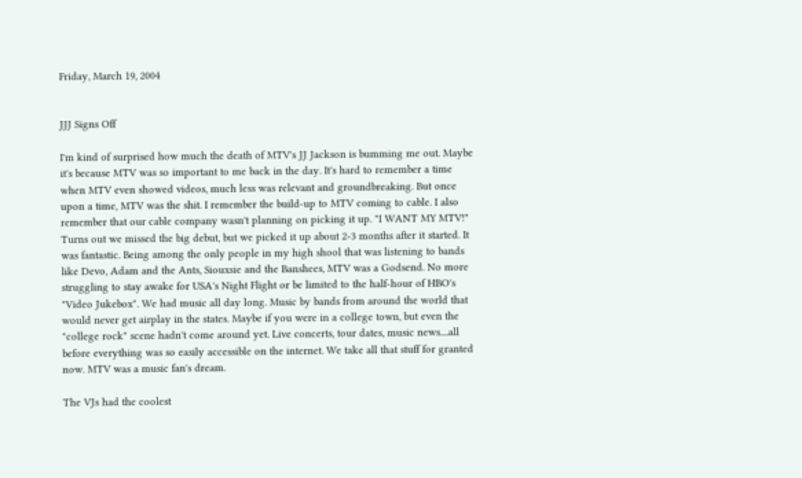Friday, March 19, 2004


JJJ Signs Off

I'm kind of surprised how much the death of MTV's JJ Jackson is bumming me out. Maybe it's because MTV was so important to me back in the day. It's hard to remember a time when MTV even showed videos, much less was relevant and groundbreaking. But once upon a time, MTV was the shit. I remember the build-up to MTV coming to cable. I also remember that our cable company wasn't planning on picking it up. "I WANT MY MTV!" Turns out we missed the big debut, but we picked it up about 2-3 months after it started. It was fantastic. Being among the only people in my high shool that was listening to bands like Devo, Adam and the Ants, Siouxsie and the Banshees, MTV was a Godsend. No more struggling to stay awake for USA's Night Flight or be limited to the half-hour of HBO's "Video Jukebox". We had music all day long. Music by bands from around the world that would never get airplay in the states. Maybe if you were in a college town, but even the "college rock" scene hadn't come around yet. Live concerts, tour dates, music news....all before everything was so easily accessible on the internet. We take all that stuff for granted now. MTV was a music fan's dream.

The VJs had the coolest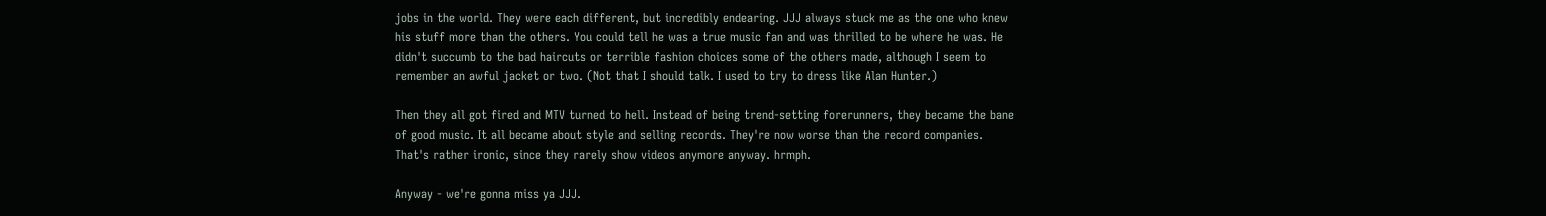jobs in the world. They were each different, but incredibly endearing. JJJ always stuck me as the one who knew his stuff more than the others. You could tell he was a true music fan and was thrilled to be where he was. He didn't succumb to the bad haircuts or terrible fashion choices some of the others made, although I seem to remember an awful jacket or two. (Not that I should talk. I used to try to dress like Alan Hunter.)

Then they all got fired and MTV turned to hell. Instead of being trend-setting forerunners, they became the bane of good music. It all became about style and selling records. They're now worse than the record companies. That's rather ironic, since they rarely show videos anymore anyway. hrmph.

Anyway - we're gonna miss ya JJJ.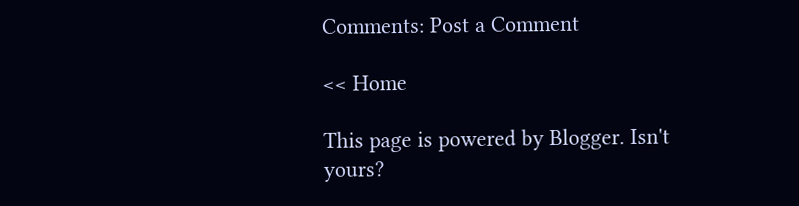Comments: Post a Comment

<< Home

This page is powered by Blogger. Isn't yours?